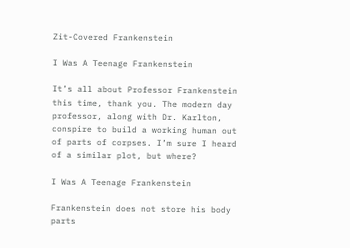Zit-Covered Frankenstein

I Was A Teenage Frankenstein

It’s all about Professor Frankenstein this time, thank you. The modern day professor, along with Dr. Karlton, conspire to build a working human out of parts of corpses. I’m sure I heard of a similar plot, but where?

I Was A Teenage Frankenstein

Frankenstein does not store his body parts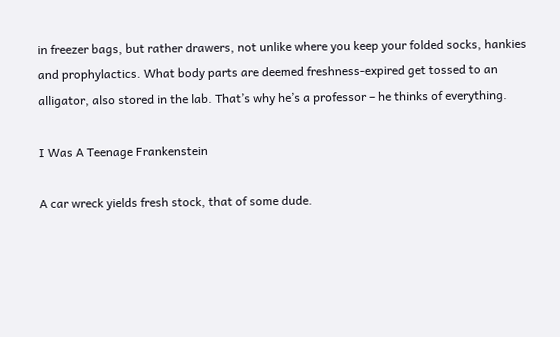in freezer bags, but rather drawers, not unlike where you keep your folded socks, hankies and prophylactics. What body parts are deemed freshness-expired get tossed to an alligator, also stored in the lab. That’s why he’s a professor – he thinks of everything.

I Was A Teenage Frankenstein

A car wreck yields fresh stock, that of some dude.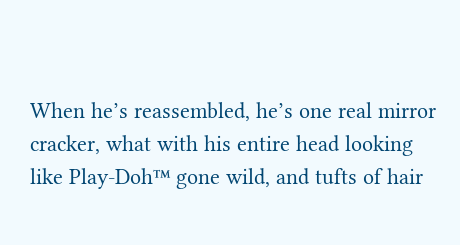When he’s reassembled, he’s one real mirror cracker, what with his entire head looking like Play-Doh™ gone wild, and tufts of hair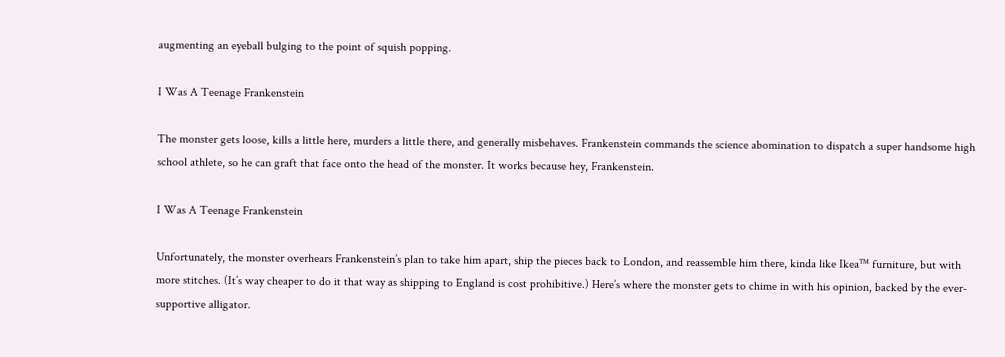augmenting an eyeball bulging to the point of squish popping.

I Was A Teenage Frankenstein

The monster gets loose, kills a little here, murders a little there, and generally misbehaves. Frankenstein commands the science abomination to dispatch a super handsome high school athlete, so he can graft that face onto the head of the monster. It works because hey, Frankenstein.

I Was A Teenage Frankenstein

Unfortunately, the monster overhears Frankenstein’s plan to take him apart, ship the pieces back to London, and reassemble him there, kinda like Ikea™ furniture, but with more stitches. (It’s way cheaper to do it that way as shipping to England is cost prohibitive.) Here’s where the monster gets to chime in with his opinion, backed by the ever-supportive alligator.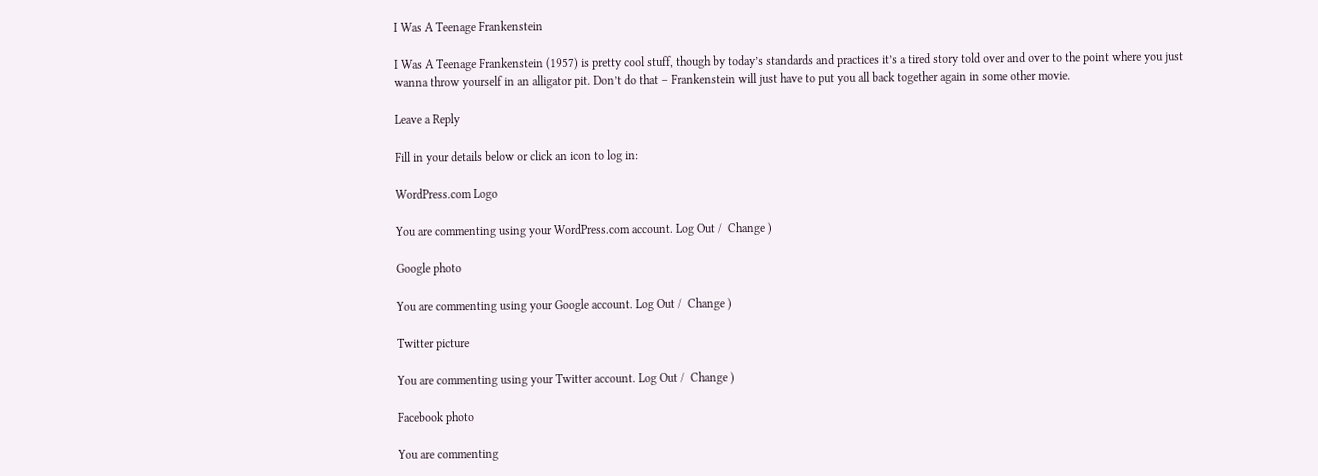I Was A Teenage Frankenstein

I Was A Teenage Frankenstein (1957) is pretty cool stuff, though by today’s standards and practices it’s a tired story told over and over to the point where you just wanna throw yourself in an alligator pit. Don’t do that – Frankenstein will just have to put you all back together again in some other movie.

Leave a Reply

Fill in your details below or click an icon to log in:

WordPress.com Logo

You are commenting using your WordPress.com account. Log Out /  Change )

Google photo

You are commenting using your Google account. Log Out /  Change )

Twitter picture

You are commenting using your Twitter account. Log Out /  Change )

Facebook photo

You are commenting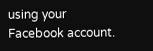using your Facebook account.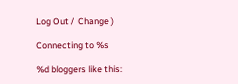Log Out /  Change )

Connecting to %s

%d bloggers like this: